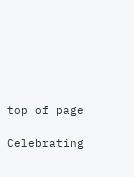top of page

Celebrating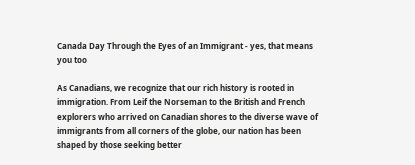Canada Day Through the Eyes of an Immigrant - yes, that means you too

As Canadians, we recognize that our rich history is rooted in immigration. From Leif the Norseman to the British and French explorers who arrived on Canadian shores to the diverse wave of immigrants from all corners of the globe, our nation has been shaped by those seeking better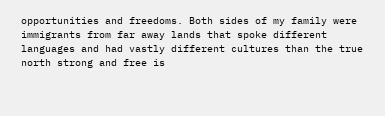opportunities and freedoms. Both sides of my family were immigrants from far away lands that spoke different languages and had vastly different cultures than the true north strong and free is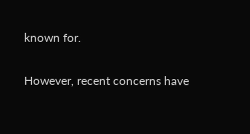known for.

However, recent concerns have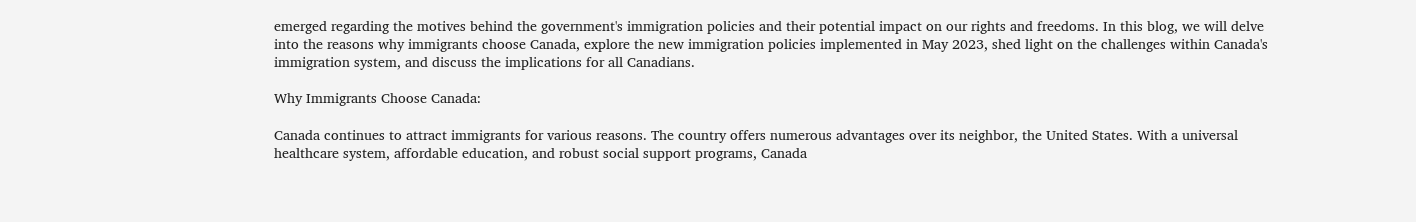emerged regarding the motives behind the government's immigration policies and their potential impact on our rights and freedoms. In this blog, we will delve into the reasons why immigrants choose Canada, explore the new immigration policies implemented in May 2023, shed light on the challenges within Canada's immigration system, and discuss the implications for all Canadians.

Why Immigrants Choose Canada:

Canada continues to attract immigrants for various reasons. The country offers numerous advantages over its neighbor, the United States. With a universal healthcare system, affordable education, and robust social support programs, Canada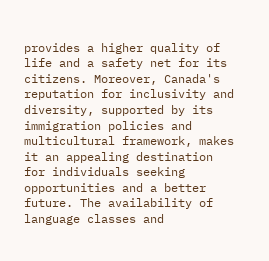provides a higher quality of life and a safety net for its citizens. Moreover, Canada's reputation for inclusivity and diversity, supported by its immigration policies and multicultural framework, makes it an appealing destination for individuals seeking opportunities and a better future. The availability of language classes and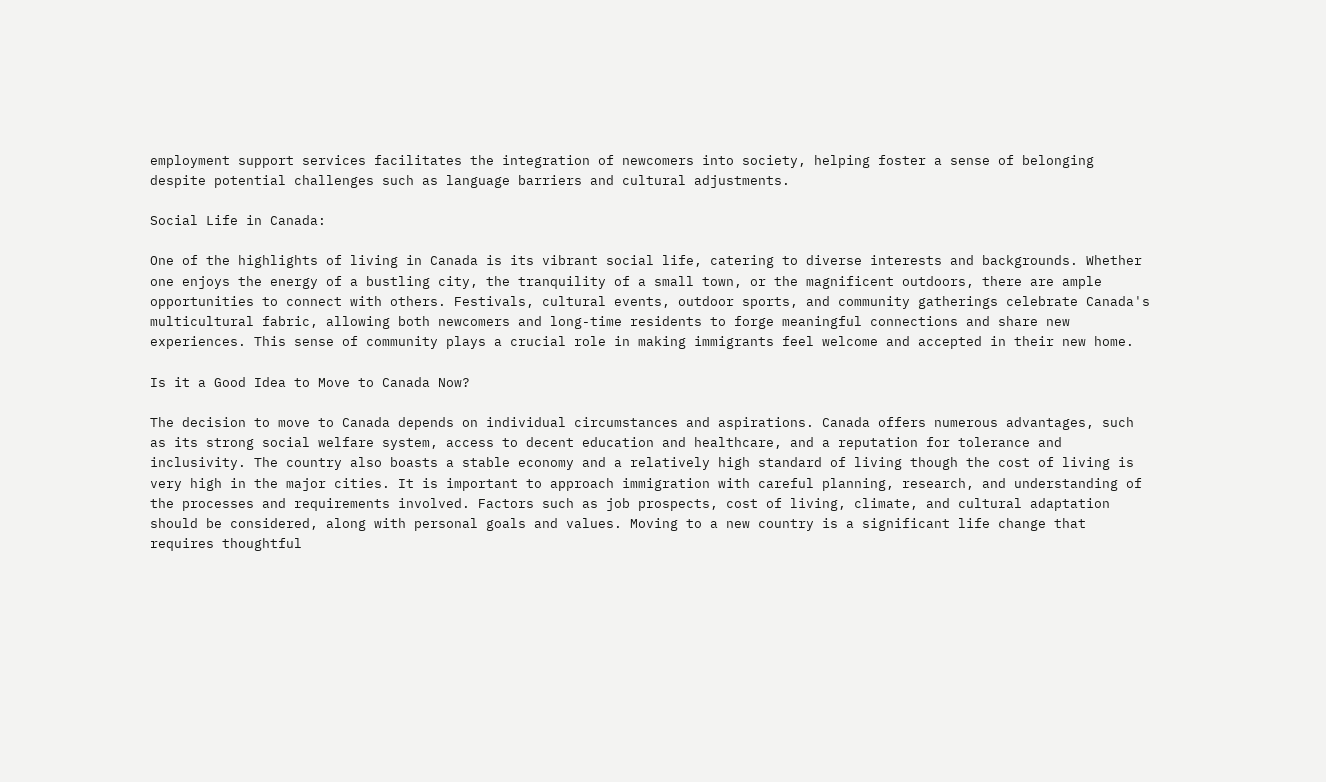employment support services facilitates the integration of newcomers into society, helping foster a sense of belonging despite potential challenges such as language barriers and cultural adjustments.

Social Life in Canada:

One of the highlights of living in Canada is its vibrant social life, catering to diverse interests and backgrounds. Whether one enjoys the energy of a bustling city, the tranquility of a small town, or the magnificent outdoors, there are ample opportunities to connect with others. Festivals, cultural events, outdoor sports, and community gatherings celebrate Canada's multicultural fabric, allowing both newcomers and long-time residents to forge meaningful connections and share new experiences. This sense of community plays a crucial role in making immigrants feel welcome and accepted in their new home.

Is it a Good Idea to Move to Canada Now?

The decision to move to Canada depends on individual circumstances and aspirations. Canada offers numerous advantages, such as its strong social welfare system, access to decent education and healthcare, and a reputation for tolerance and inclusivity. The country also boasts a stable economy and a relatively high standard of living though the cost of living is very high in the major cities. It is important to approach immigration with careful planning, research, and understanding of the processes and requirements involved. Factors such as job prospects, cost of living, climate, and cultural adaptation should be considered, along with personal goals and values. Moving to a new country is a significant life change that requires thoughtful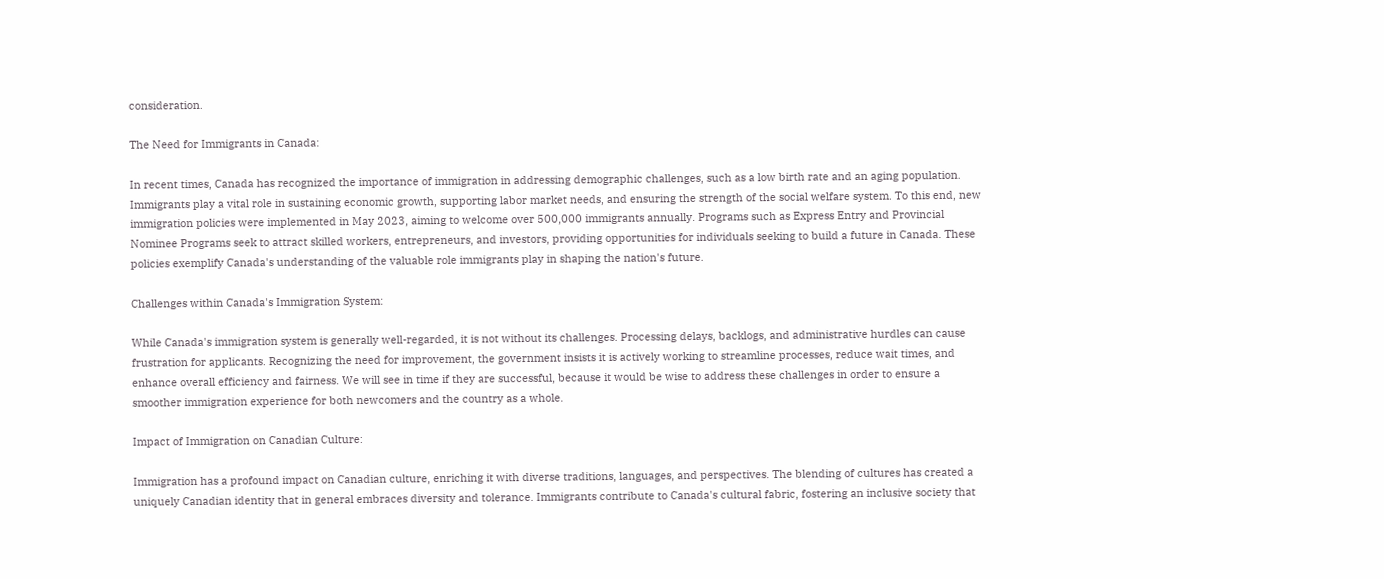consideration.

The Need for Immigrants in Canada:

In recent times, Canada has recognized the importance of immigration in addressing demographic challenges, such as a low birth rate and an aging population. Immigrants play a vital role in sustaining economic growth, supporting labor market needs, and ensuring the strength of the social welfare system. To this end, new immigration policies were implemented in May 2023, aiming to welcome over 500,000 immigrants annually. Programs such as Express Entry and Provincial Nominee Programs seek to attract skilled workers, entrepreneurs, and investors, providing opportunities for individuals seeking to build a future in Canada. These policies exemplify Canada's understanding of the valuable role immigrants play in shaping the nation's future.

Challenges within Canada's Immigration System:

While Canada's immigration system is generally well-regarded, it is not without its challenges. Processing delays, backlogs, and administrative hurdles can cause frustration for applicants. Recognizing the need for improvement, the government insists it is actively working to streamline processes, reduce wait times, and enhance overall efficiency and fairness. We will see in time if they are successful, because it would be wise to address these challenges in order to ensure a smoother immigration experience for both newcomers and the country as a whole.

Impact of Immigration on Canadian Culture:

Immigration has a profound impact on Canadian culture, enriching it with diverse traditions, languages, and perspectives. The blending of cultures has created a uniquely Canadian identity that in general embraces diversity and tolerance. Immigrants contribute to Canada's cultural fabric, fostering an inclusive society that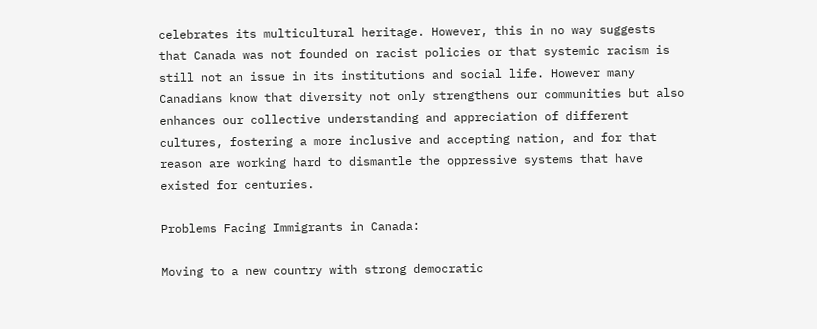celebrates its multicultural heritage. However, this in no way suggests that Canada was not founded on racist policies or that systemic racism is still not an issue in its institutions and social life. However many Canadians know that diversity not only strengthens our communities but also enhances our collective understanding and appreciation of different cultures, fostering a more inclusive and accepting nation, and for that reason are working hard to dismantle the oppressive systems that have existed for centuries.

Problems Facing Immigrants in Canada:

Moving to a new country with strong democratic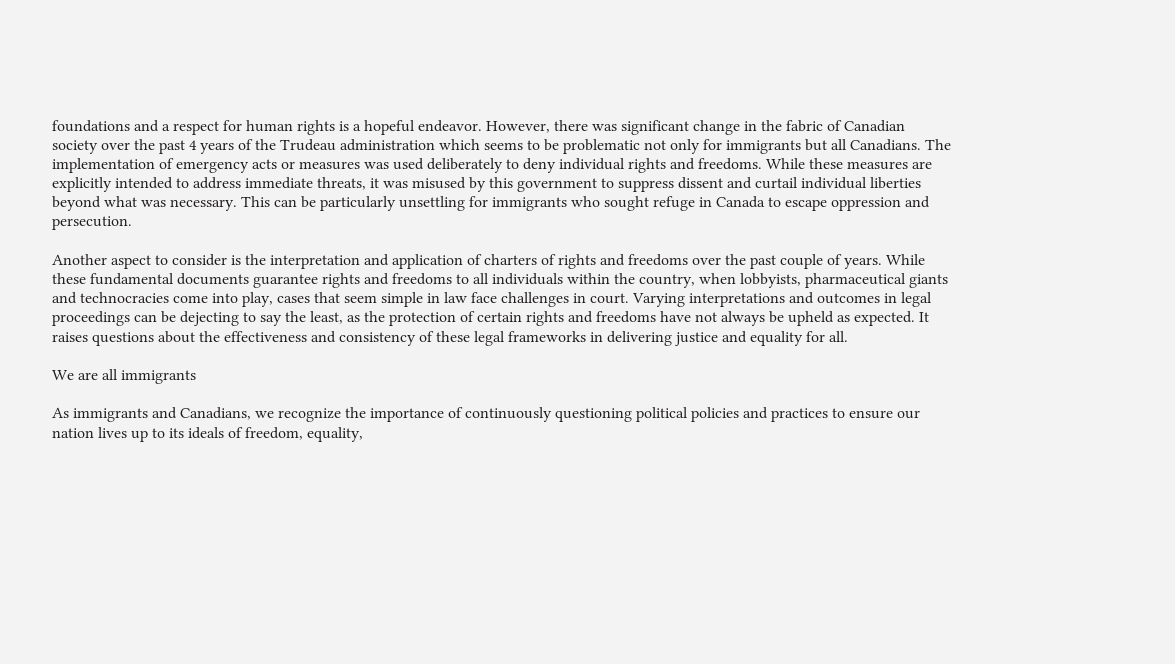foundations and a respect for human rights is a hopeful endeavor. However, there was significant change in the fabric of Canadian society over the past 4 years of the Trudeau administration which seems to be problematic not only for immigrants but all Canadians. The implementation of emergency acts or measures was used deliberately to deny individual rights and freedoms. While these measures are explicitly intended to address immediate threats, it was misused by this government to suppress dissent and curtail individual liberties beyond what was necessary. This can be particularly unsettling for immigrants who sought refuge in Canada to escape oppression and persecution.

Another aspect to consider is the interpretation and application of charters of rights and freedoms over the past couple of years. While these fundamental documents guarantee rights and freedoms to all individuals within the country, when lobbyists, pharmaceutical giants and technocracies come into play, cases that seem simple in law face challenges in court. Varying interpretations and outcomes in legal proceedings can be dejecting to say the least, as the protection of certain rights and freedoms have not always be upheld as expected. It raises questions about the effectiveness and consistency of these legal frameworks in delivering justice and equality for all.

We are all immigrants

As immigrants and Canadians, we recognize the importance of continuously questioning political policies and practices to ensure our nation lives up to its ideals of freedom, equality,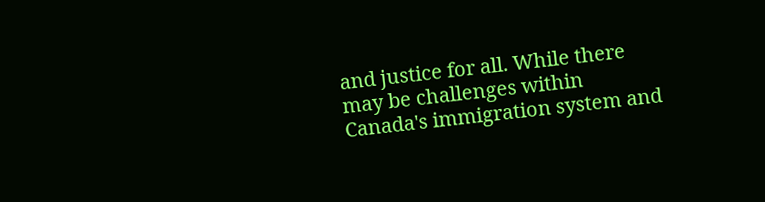and justice for all. While there may be challenges within Canada's immigration system and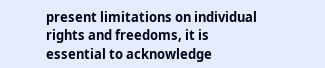present limitations on individual rights and freedoms, it is essential to acknowledge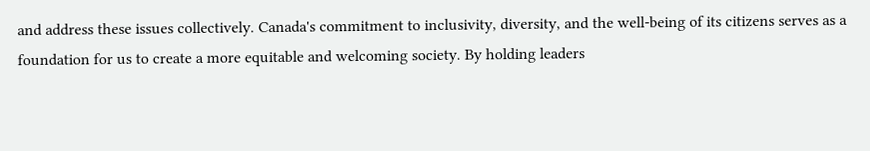and address these issues collectively. Canada's commitment to inclusivity, diversity, and the well-being of its citizens serves as a foundation for us to create a more equitable and welcoming society. By holding leaders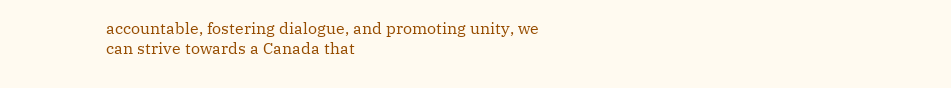accountable, fostering dialogue, and promoting unity, we can strive towards a Canada that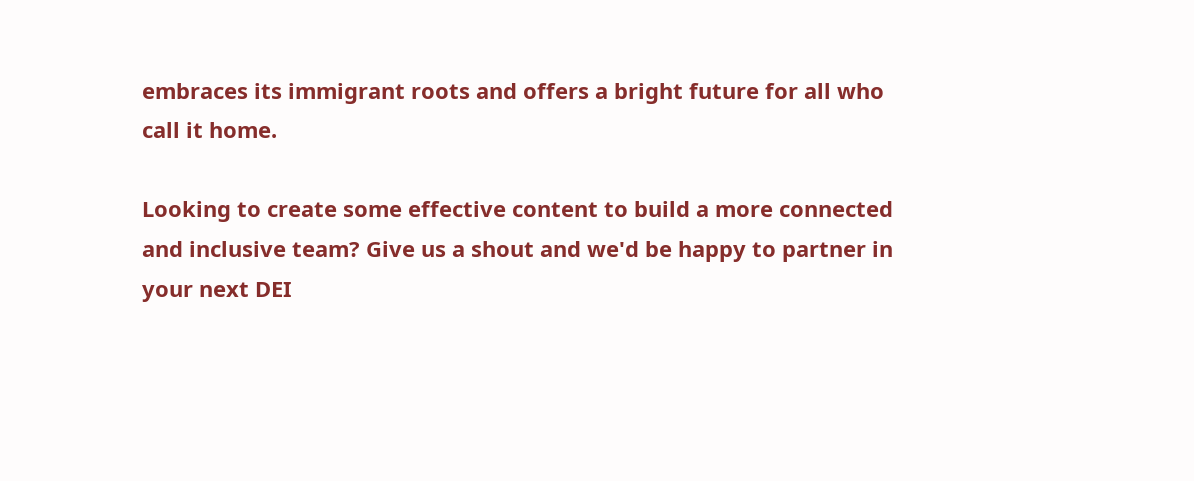embraces its immigrant roots and offers a bright future for all who call it home.

Looking to create some effective content to build a more connected and inclusive team? Give us a shout and we'd be happy to partner in your next DEI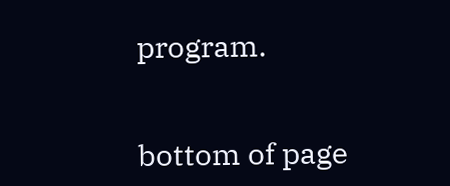program.


bottom of page